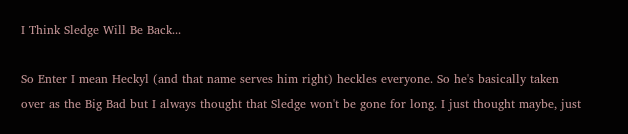I Think Sledge Will Be Back...

So Enter I mean Heckyl (and that name serves him right) heckles everyone. So he's basically taken over as the Big Bad but I always thought that Sledge won't be gone for long. I just thought maybe, just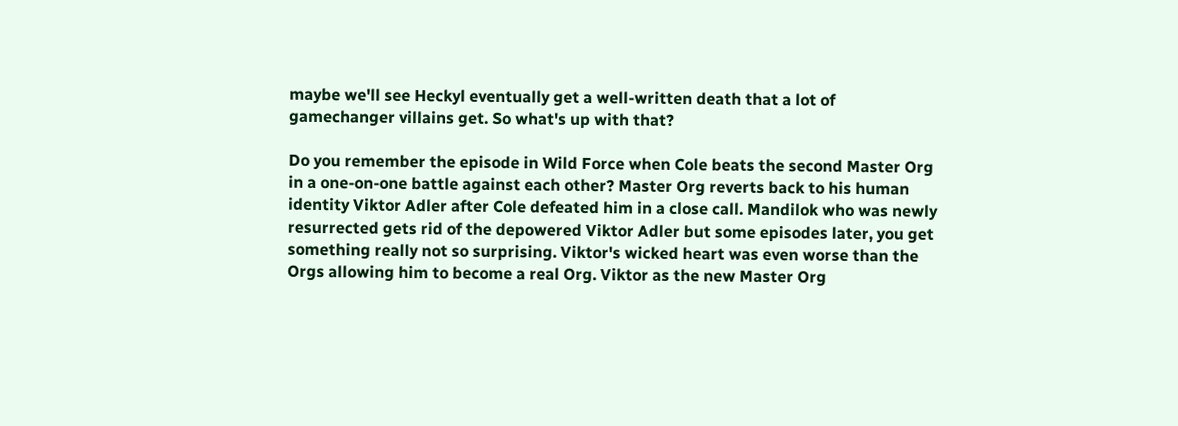maybe we'll see Heckyl eventually get a well-written death that a lot of gamechanger villains get. So what's up with that?

Do you remember the episode in Wild Force when Cole beats the second Master Org in a one-on-one battle against each other? Master Org reverts back to his human identity Viktor Adler after Cole defeated him in a close call. Mandilok who was newly resurrected gets rid of the depowered Viktor Adler but some episodes later, you get something really not so surprising. Viktor's wicked heart was even worse than the Orgs allowing him to become a real Org. Viktor as the new Master Org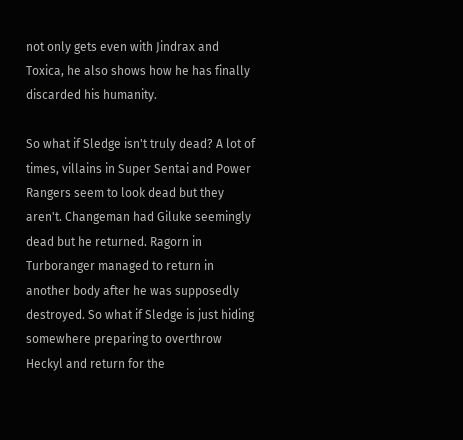not only gets even with Jindrax and Toxica, he also shows how he has finally discarded his humanity.

So what if Sledge isn't truly dead? A lot of times, villains in Super Sentai and Power Rangers seem to look dead but they aren't. Changeman had Giluke seemingly dead but he returned. Ragorn in Turboranger managed to return in another body after he was supposedly destroyed. So what if Sledge is just hiding somewhere preparing to overthrow Heckyl and return for the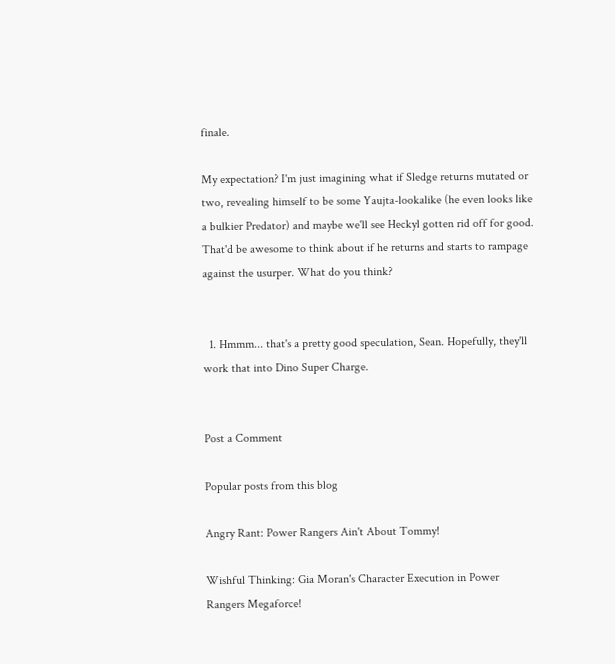finale.

My expectation? I'm just imagining what if Sledge returns mutated or two, revealing himself to be some Yaujta-lookalike (he even looks like a bulkier Predator) and maybe we'll see Heckyl gotten rid off for good. That'd be awesome to think about if he returns and starts to rampage against the usurper. What do you think?


  1. Hmmm... that's a pretty good speculation, Sean. Hopefully, they'll work that into Dino Super Charge.


Post a Comment

Popular posts from this blog

Angry Rant: Power Rangers Ain't About Tommy!

Wishful Thinking: Gia Moran's Character Execution in Power Rangers Megaforce!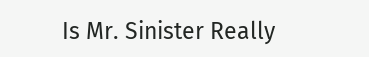Is Mr. Sinister Really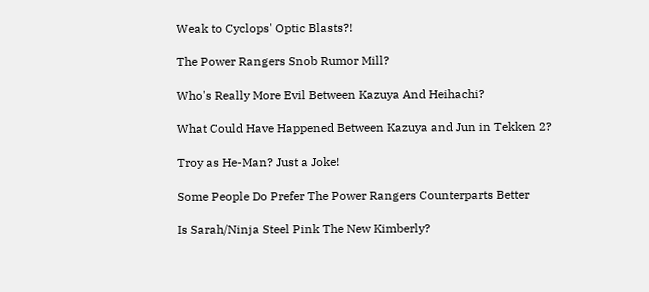Weak to Cyclops' Optic Blasts?!

The Power Rangers Snob Rumor Mill?

Who's Really More Evil Between Kazuya And Heihachi?

What Could Have Happened Between Kazuya and Jun in Tekken 2?

Troy as He-Man? Just a Joke!

Some People Do Prefer The Power Rangers Counterparts Better

Is Sarah/Ninja Steel Pink The New Kimberly?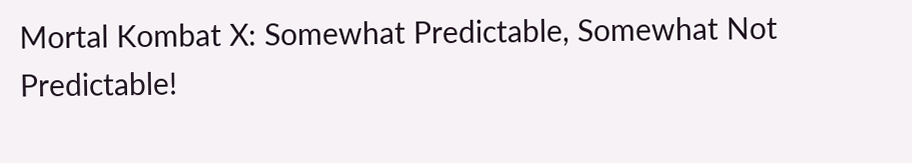Mortal Kombat X: Somewhat Predictable, Somewhat Not Predictable!